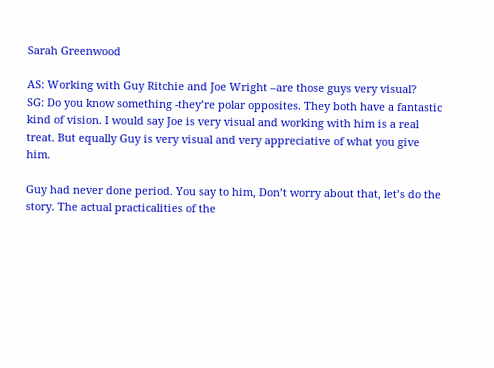Sarah Greenwood

AS: Working with Guy Ritchie and Joe Wright –are those guys very visual?
SG: Do you know something -they’re polar opposites. They both have a fantastic kind of vision. I would say Joe is very visual and working with him is a real treat. But equally Guy is very visual and very appreciative of what you give him.

Guy had never done period. You say to him, Don’t worry about that, let’s do the story. The actual practicalities of the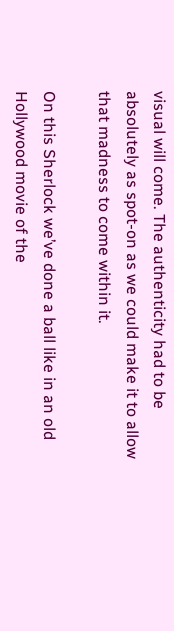visual will come. The authenticity had to be absolutely as spot-on as we could make it to allow that madness to come within it.

On this Sherlock we’ve done a ball like in an old Hollywood movie of the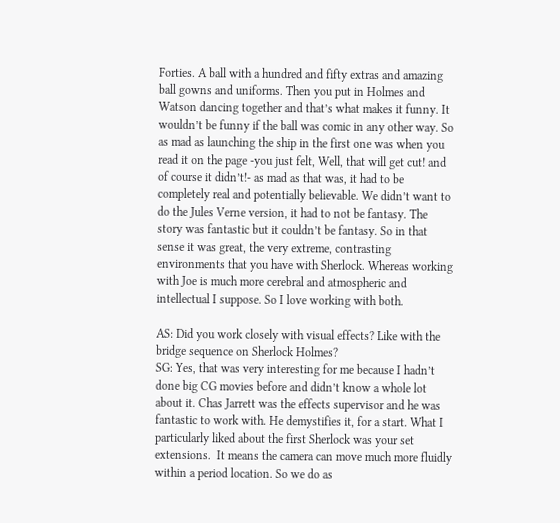Forties. A ball with a hundred and fifty extras and amazing ball gowns and uniforms. Then you put in Holmes and Watson dancing together and that’s what makes it funny. It wouldn’t be funny if the ball was comic in any other way. So as mad as launching the ship in the first one was when you read it on the page -you just felt, Well, that will get cut! and of course it didn’t!- as mad as that was, it had to be completely real and potentially believable. We didn’t want to do the Jules Verne version, it had to not be fantasy. The story was fantastic but it couldn’t be fantasy. So in that sense it was great, the very extreme, contrasting environments that you have with Sherlock. Whereas working with Joe is much more cerebral and atmospheric and intellectual I suppose. So I love working with both.

AS: Did you work closely with visual effects? Like with the bridge sequence on Sherlock Holmes?
SG: Yes, that was very interesting for me because I hadn’t done big CG movies before and didn’t know a whole lot about it. Chas Jarrett was the effects supervisor and he was fantastic to work with. He demystifies it, for a start. What I particularly liked about the first Sherlock was your set extensions.  It means the camera can move much more fluidly within a period location. So we do as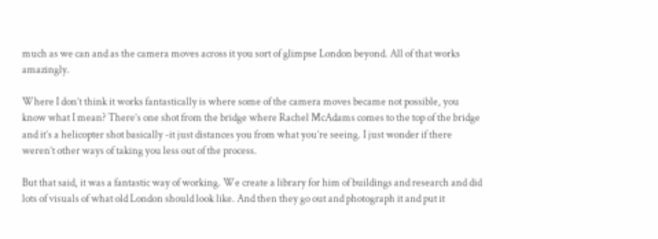much as we can and as the camera moves across it you sort of glimpse London beyond. All of that works amazingly.

Where I don’t think it works fantastically is where some of the camera moves became not possible, you know what I mean? There’s one shot from the bridge where Rachel McAdams comes to the top of the bridge and it’s a helicopter shot basically -it just distances you from what you’re seeing. I just wonder if there weren’t other ways of taking you less out of the process.

But that said, it was a fantastic way of working. We create a library for him of buildings and research and did lots of visuals of what old London should look like. And then they go out and photograph it and put it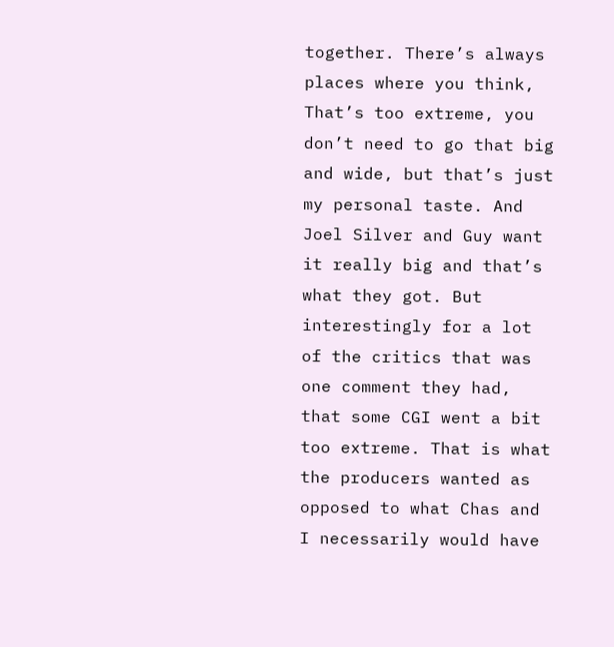together. There’s always places where you think, That’s too extreme, you don’t need to go that big and wide, but that’s just my personal taste. And Joel Silver and Guy want it really big and that’s what they got. But interestingly for a lot of the critics that was one comment they had, that some CGI went a bit too extreme. That is what the producers wanted as opposed to what Chas and I necessarily would have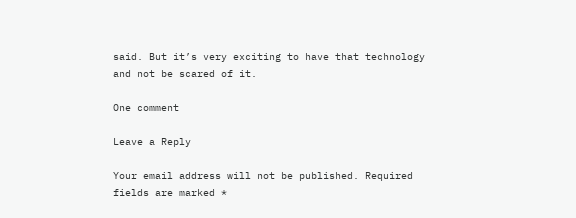said. But it’s very exciting to have that technology and not be scared of it.

One comment

Leave a Reply

Your email address will not be published. Required fields are marked *